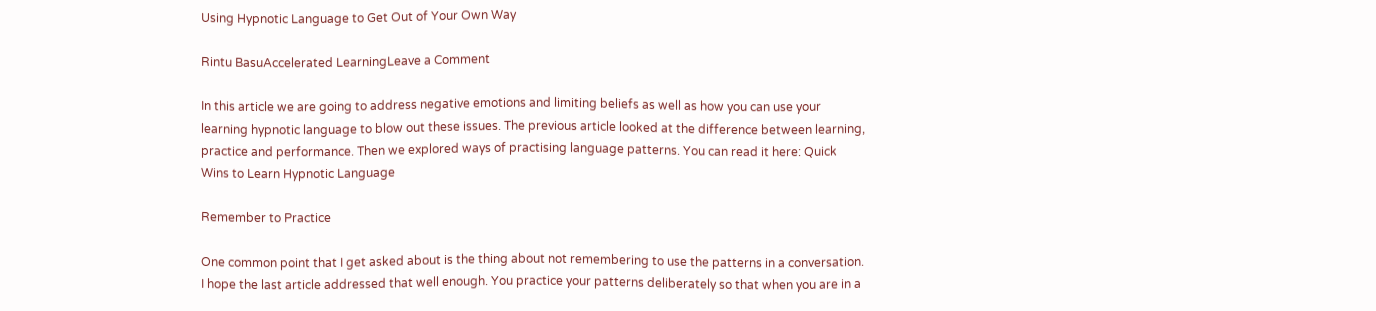Using Hypnotic Language to Get Out of Your Own Way

Rintu BasuAccelerated LearningLeave a Comment

In this article we are going to address negative emotions and limiting beliefs as well as how you can use your learning hypnotic language to blow out these issues. The previous article looked at the difference between learning, practice and performance. Then we explored ways of practising language patterns. You can read it here: Quick Wins to Learn Hypnotic Language

Remember to Practice

One common point that I get asked about is the thing about not remembering to use the patterns in a conversation. I hope the last article addressed that well enough. You practice your patterns deliberately so that when you are in a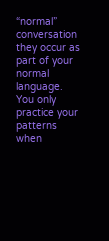“normal” conversation they occur as part of your normal language. You only practice your patterns when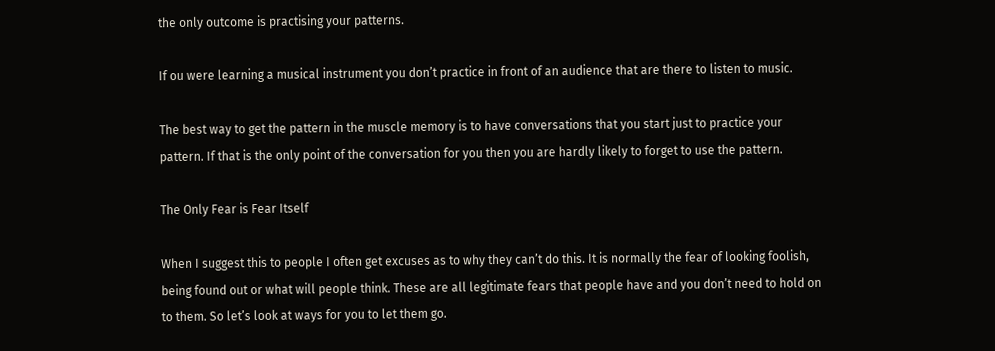the only outcome is practising your patterns.

If ou were learning a musical instrument you don’t practice in front of an audience that are there to listen to music.

The best way to get the pattern in the muscle memory is to have conversations that you start just to practice your pattern. If that is the only point of the conversation for you then you are hardly likely to forget to use the pattern.

The Only Fear is Fear Itself

When I suggest this to people I often get excuses as to why they can’t do this. It is normally the fear of looking foolish, being found out or what will people think. These are all legitimate fears that people have and you don’t need to hold on to them. So let’s look at ways for you to let them go.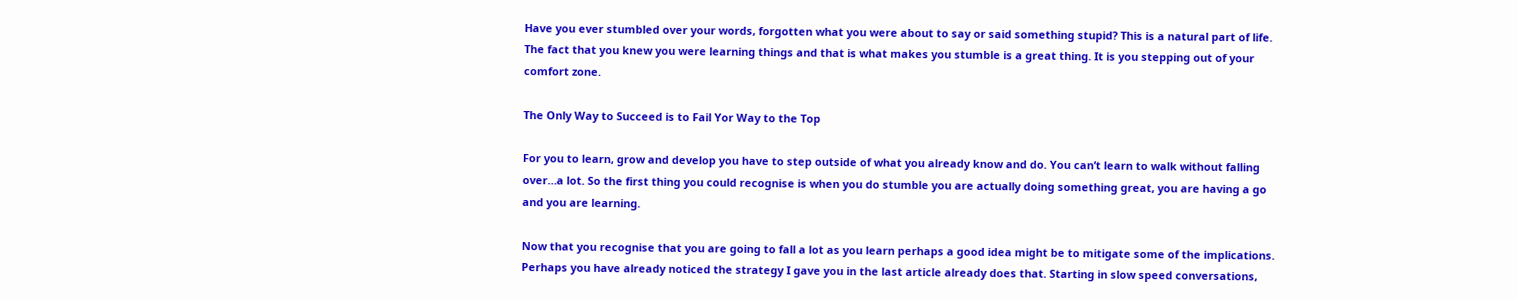Have you ever stumbled over your words, forgotten what you were about to say or said something stupid? This is a natural part of life. The fact that you knew you were learning things and that is what makes you stumble is a great thing. It is you stepping out of your comfort zone.

The Only Way to Succeed is to Fail Yor Way to the Top

For you to learn, grow and develop you have to step outside of what you already know and do. You can’t learn to walk without falling over…a lot. So the first thing you could recognise is when you do stumble you are actually doing something great, you are having a go and you are learning.

Now that you recognise that you are going to fall a lot as you learn perhaps a good idea might be to mitigate some of the implications. Perhaps you have already noticed the strategy I gave you in the last article already does that. Starting in slow speed conversations,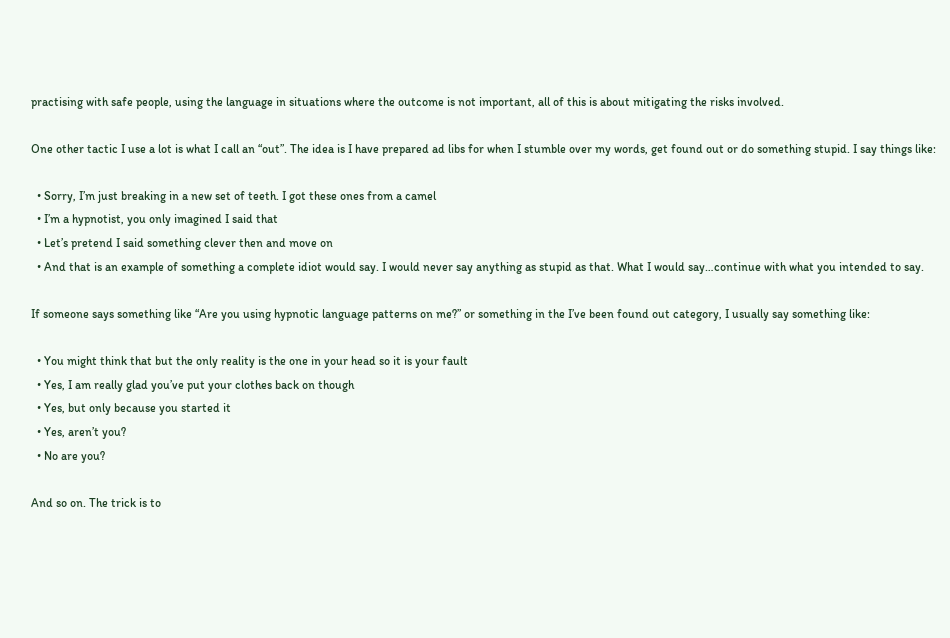practising with safe people, using the language in situations where the outcome is not important, all of this is about mitigating the risks involved.

One other tactic I use a lot is what I call an “out”. The idea is I have prepared ad libs for when I stumble over my words, get found out or do something stupid. I say things like:

  • Sorry, I’m just breaking in a new set of teeth. I got these ones from a camel
  • I’m a hypnotist, you only imagined I said that
  • Let’s pretend I said something clever then and move on
  • And that is an example of something a complete idiot would say. I would never say anything as stupid as that. What I would say…continue with what you intended to say.

If someone says something like “Are you using hypnotic language patterns on me?” or something in the I’ve been found out category, I usually say something like:

  • You might think that but the only reality is the one in your head so it is your fault
  • Yes, I am really glad you’ve put your clothes back on though
  • Yes, but only because you started it
  • Yes, aren’t you?
  • No are you?

And so on. The trick is to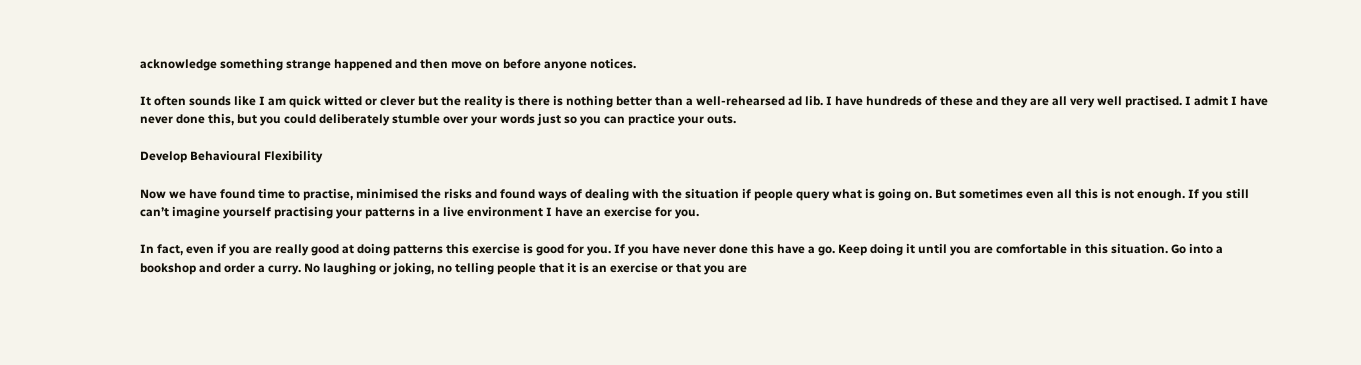acknowledge something strange happened and then move on before anyone notices.

It often sounds like I am quick witted or clever but the reality is there is nothing better than a well-rehearsed ad lib. I have hundreds of these and they are all very well practised. I admit I have never done this, but you could deliberately stumble over your words just so you can practice your outs.

Develop Behavioural Flexibility

Now we have found time to practise, minimised the risks and found ways of dealing with the situation if people query what is going on. But sometimes even all this is not enough. If you still can’t imagine yourself practising your patterns in a live environment I have an exercise for you.

In fact, even if you are really good at doing patterns this exercise is good for you. If you have never done this have a go. Keep doing it until you are comfortable in this situation. Go into a bookshop and order a curry. No laughing or joking, no telling people that it is an exercise or that you are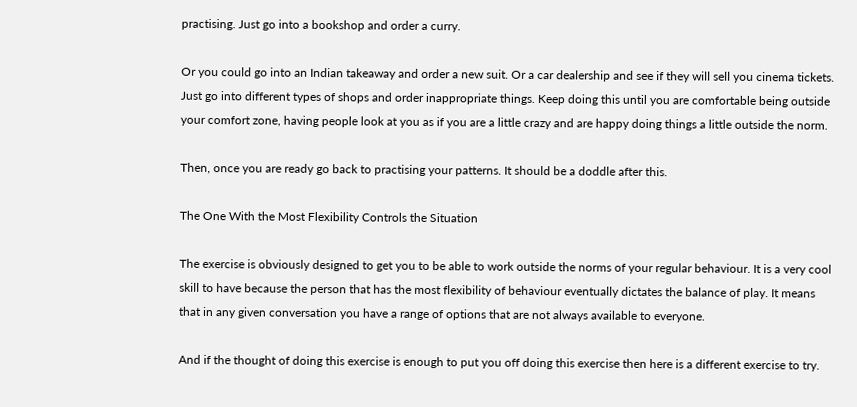practising. Just go into a bookshop and order a curry.

Or you could go into an Indian takeaway and order a new suit. Or a car dealership and see if they will sell you cinema tickets. Just go into different types of shops and order inappropriate things. Keep doing this until you are comfortable being outside your comfort zone, having people look at you as if you are a little crazy and are happy doing things a little outside the norm.

Then, once you are ready go back to practising your patterns. It should be a doddle after this.

The One With the Most Flexibility Controls the Situation

The exercise is obviously designed to get you to be able to work outside the norms of your regular behaviour. It is a very cool skill to have because the person that has the most flexibility of behaviour eventually dictates the balance of play. It means that in any given conversation you have a range of options that are not always available to everyone.

And if the thought of doing this exercise is enough to put you off doing this exercise then here is a different exercise to try.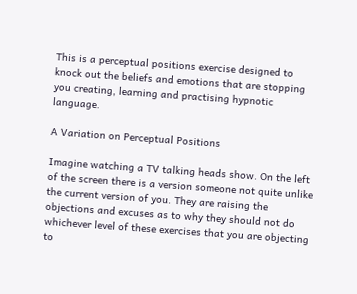This is a perceptual positions exercise designed to knock out the beliefs and emotions that are stopping you creating, learning and practising hypnotic language.

A Variation on Perceptual Positions

Imagine watching a TV talking heads show. On the left of the screen there is a version someone not quite unlike the current version of you. They are raising the objections and excuses as to why they should not do whichever level of these exercises that you are objecting to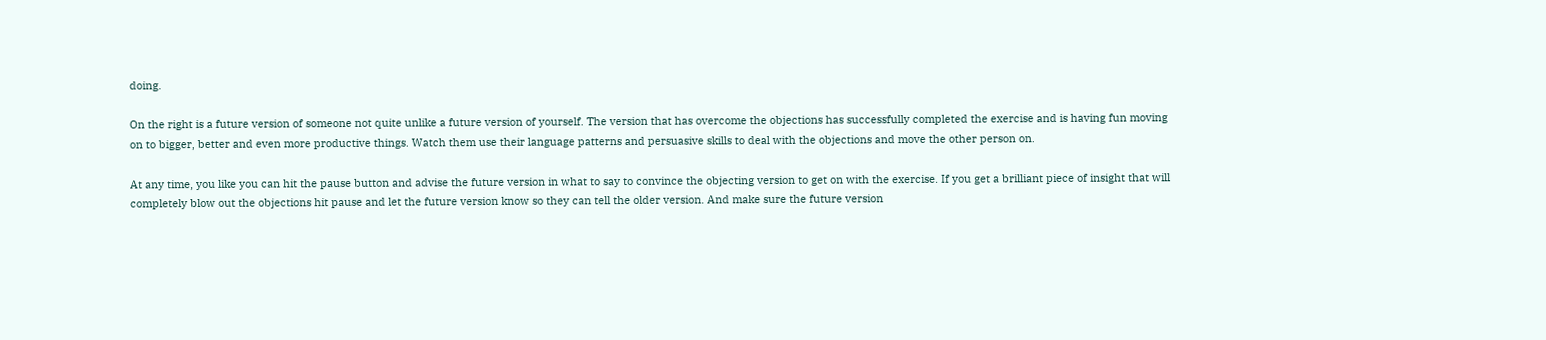doing.

On the right is a future version of someone not quite unlike a future version of yourself. The version that has overcome the objections has successfully completed the exercise and is having fun moving on to bigger, better and even more productive things. Watch them use their language patterns and persuasive skills to deal with the objections and move the other person on.

At any time, you like you can hit the pause button and advise the future version in what to say to convince the objecting version to get on with the exercise. If you get a brilliant piece of insight that will completely blow out the objections hit pause and let the future version know so they can tell the older version. And make sure the future version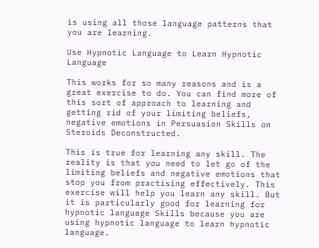is using all those language patterns that you are learning.

Use Hypnotic Language to Learn Hypnotic Language

This works for so many reasons and is a great exercise to do. You can find more of this sort of approach to learning and getting rid of your limiting beliefs, negative emotions in Persuasion Skills on Steroids Deconstructed.

This is true for learning any skill. The reality is that you need to let go of the limiting beliefs and negative emotions that stop you from practising effectively. This exercise will help you learn any skill. But it is particularly good for learning for hypnotic language Skills because you are using hypnotic language to learn hypnotic language.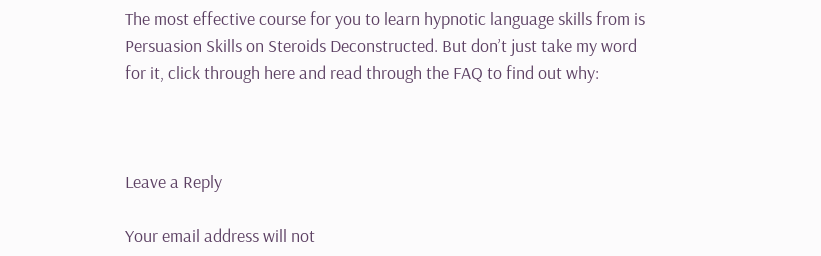The most effective course for you to learn hypnotic language skills from is Persuasion Skills on Steroids Deconstructed. But don’t just take my word for it, click through here and read through the FAQ to find out why:



Leave a Reply

Your email address will not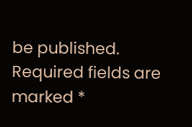be published. Required fields are marked *